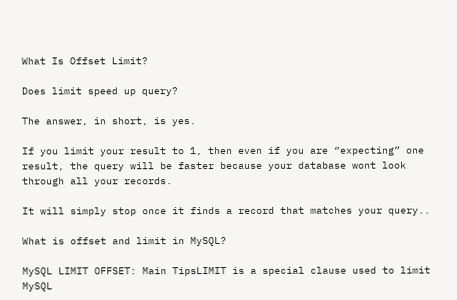What Is Offset Limit?

Does limit speed up query?

The answer, in short, is yes.

If you limit your result to 1, then even if you are “expecting” one result, the query will be faster because your database wont look through all your records.

It will simply stop once it finds a record that matches your query..

What is offset and limit in MySQL?

MySQL LIMIT OFFSET: Main TipsLIMIT is a special clause used to limit MySQL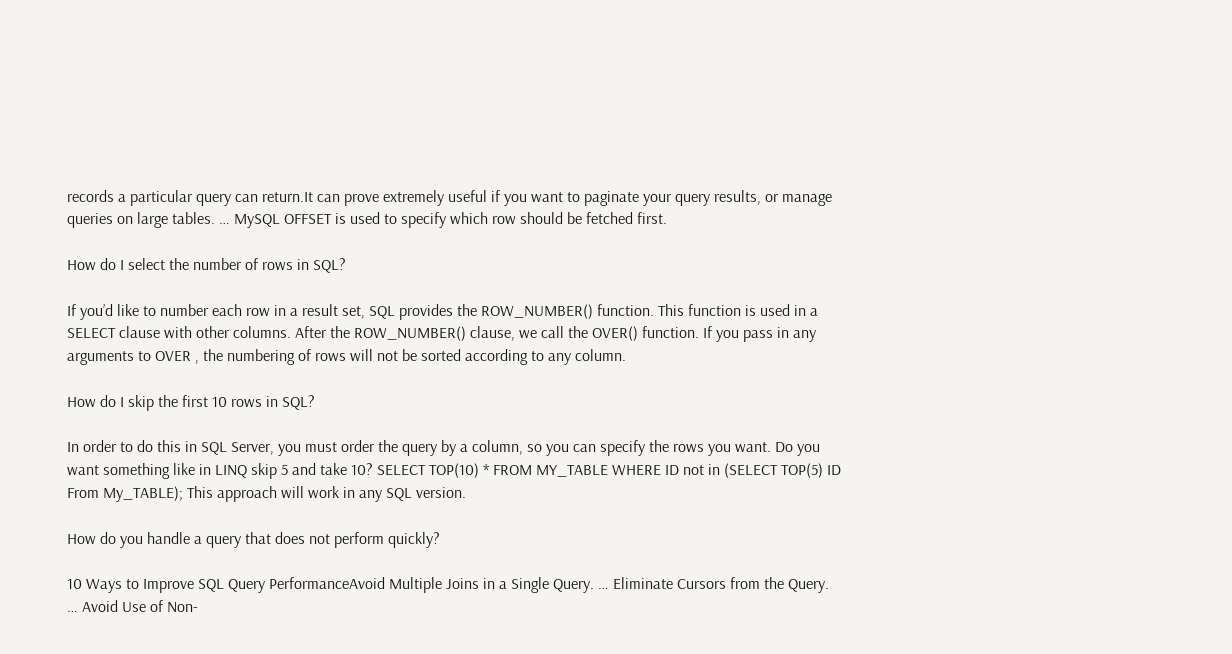records a particular query can return.It can prove extremely useful if you want to paginate your query results, or manage queries on large tables. … MySQL OFFSET is used to specify which row should be fetched first.

How do I select the number of rows in SQL?

If you’d like to number each row in a result set, SQL provides the ROW_NUMBER() function. This function is used in a SELECT clause with other columns. After the ROW_NUMBER() clause, we call the OVER() function. If you pass in any arguments to OVER , the numbering of rows will not be sorted according to any column.

How do I skip the first 10 rows in SQL?

In order to do this in SQL Server, you must order the query by a column, so you can specify the rows you want. Do you want something like in LINQ skip 5 and take 10? SELECT TOP(10) * FROM MY_TABLE WHERE ID not in (SELECT TOP(5) ID From My_TABLE); This approach will work in any SQL version.

How do you handle a query that does not perform quickly?

10 Ways to Improve SQL Query PerformanceAvoid Multiple Joins in a Single Query. … Eliminate Cursors from the Query. … Avoid Use of Non-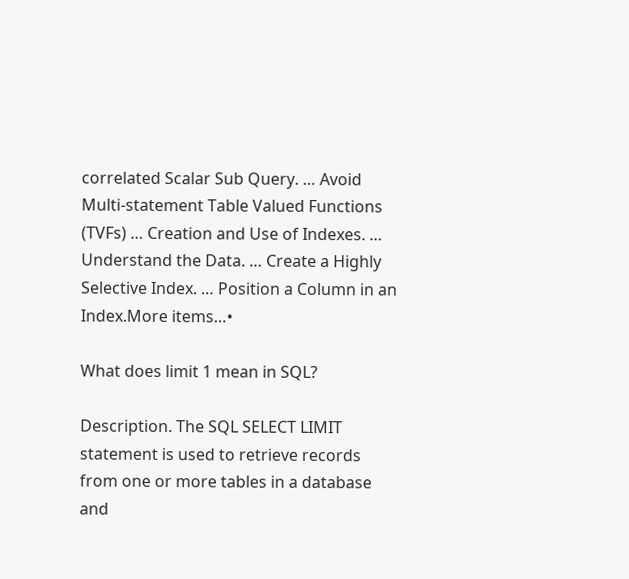correlated Scalar Sub Query. … Avoid Multi-statement Table Valued Functions (TVFs) … Creation and Use of Indexes. … Understand the Data. … Create a Highly Selective Index. … Position a Column in an Index.More items…•

What does limit 1 mean in SQL?

Description. The SQL SELECT LIMIT statement is used to retrieve records from one or more tables in a database and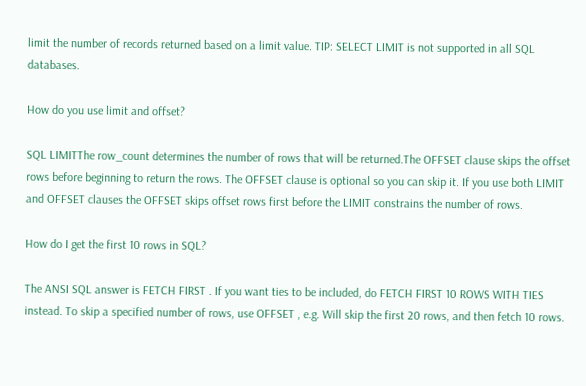limit the number of records returned based on a limit value. TIP: SELECT LIMIT is not supported in all SQL databases.

How do you use limit and offset?

SQL LIMITThe row_count determines the number of rows that will be returned.The OFFSET clause skips the offset rows before beginning to return the rows. The OFFSET clause is optional so you can skip it. If you use both LIMIT and OFFSET clauses the OFFSET skips offset rows first before the LIMIT constrains the number of rows.

How do I get the first 10 rows in SQL?

The ANSI SQL answer is FETCH FIRST . If you want ties to be included, do FETCH FIRST 10 ROWS WITH TIES instead. To skip a specified number of rows, use OFFSET , e.g. Will skip the first 20 rows, and then fetch 10 rows.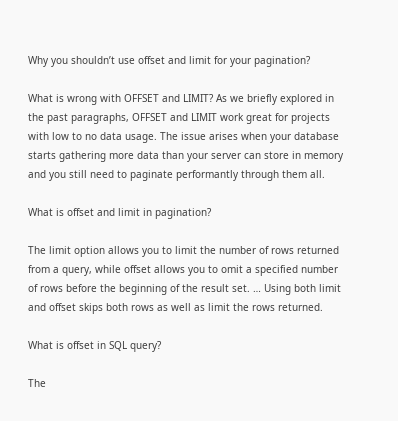Why you shouldn’t use offset and limit for your pagination?

What is wrong with OFFSET and LIMIT? As we briefly explored in the past paragraphs, OFFSET and LIMIT work great for projects with low to no data usage. The issue arises when your database starts gathering more data than your server can store in memory and you still need to paginate performantly through them all.

What is offset and limit in pagination?

The limit option allows you to limit the number of rows returned from a query, while offset allows you to omit a specified number of rows before the beginning of the result set. … Using both limit and offset skips both rows as well as limit the rows returned.

What is offset in SQL query?

The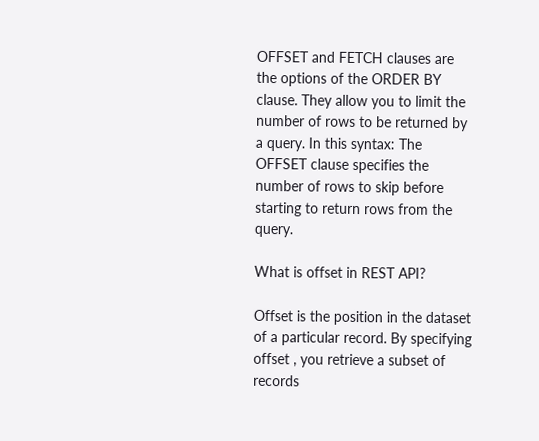OFFSET and FETCH clauses are the options of the ORDER BY clause. They allow you to limit the number of rows to be returned by a query. In this syntax: The OFFSET clause specifies the number of rows to skip before starting to return rows from the query.

What is offset in REST API?

Offset is the position in the dataset of a particular record. By specifying offset , you retrieve a subset of records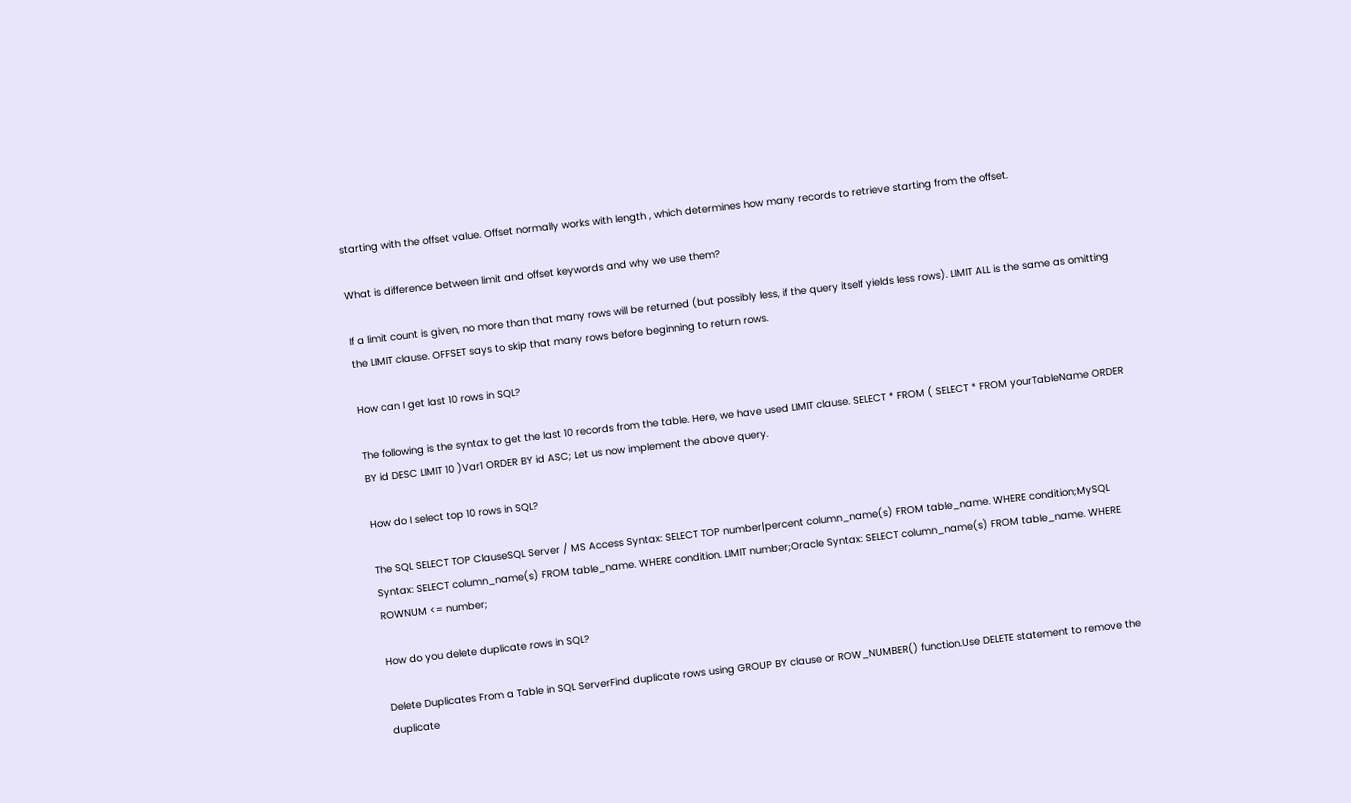starting with the offset value. Offset normally works with length , which determines how many records to retrieve starting from the offset.

What is difference between limit and offset keywords and why we use them?

If a limit count is given, no more than that many rows will be returned (but possibly less, if the query itself yields less rows). LIMIT ALL is the same as omitting the LIMIT clause. OFFSET says to skip that many rows before beginning to return rows.

How can I get last 10 rows in SQL?

The following is the syntax to get the last 10 records from the table. Here, we have used LIMIT clause. SELECT * FROM ( SELECT * FROM yourTableName ORDER BY id DESC LIMIT 10 )Var1 ORDER BY id ASC; Let us now implement the above query.

How do I select top 10 rows in SQL?

The SQL SELECT TOP ClauseSQL Server / MS Access Syntax: SELECT TOP number|percent column_name(s) FROM table_name. WHERE condition;MySQL Syntax: SELECT column_name(s) FROM table_name. WHERE condition. LIMIT number;Oracle Syntax: SELECT column_name(s) FROM table_name. WHERE ROWNUM <= number;

How do you delete duplicate rows in SQL?

Delete Duplicates From a Table in SQL ServerFind duplicate rows using GROUP BY clause or ROW_NUMBER() function.Use DELETE statement to remove the duplicate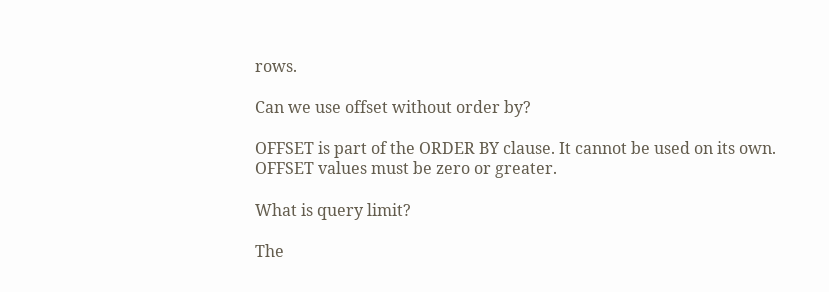rows.

Can we use offset without order by?

OFFSET is part of the ORDER BY clause. It cannot be used on its own. OFFSET values must be zero or greater.

What is query limit?

The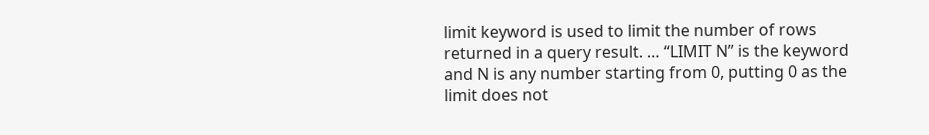limit keyword is used to limit the number of rows returned in a query result. … “LIMIT N” is the keyword and N is any number starting from 0, putting 0 as the limit does not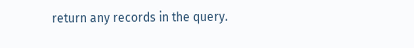return any records in the query.